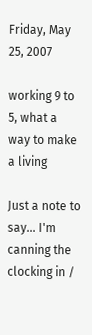Friday, May 25, 2007

working 9 to 5, what a way to make a living

Just a note to say... I'm canning the clocking in /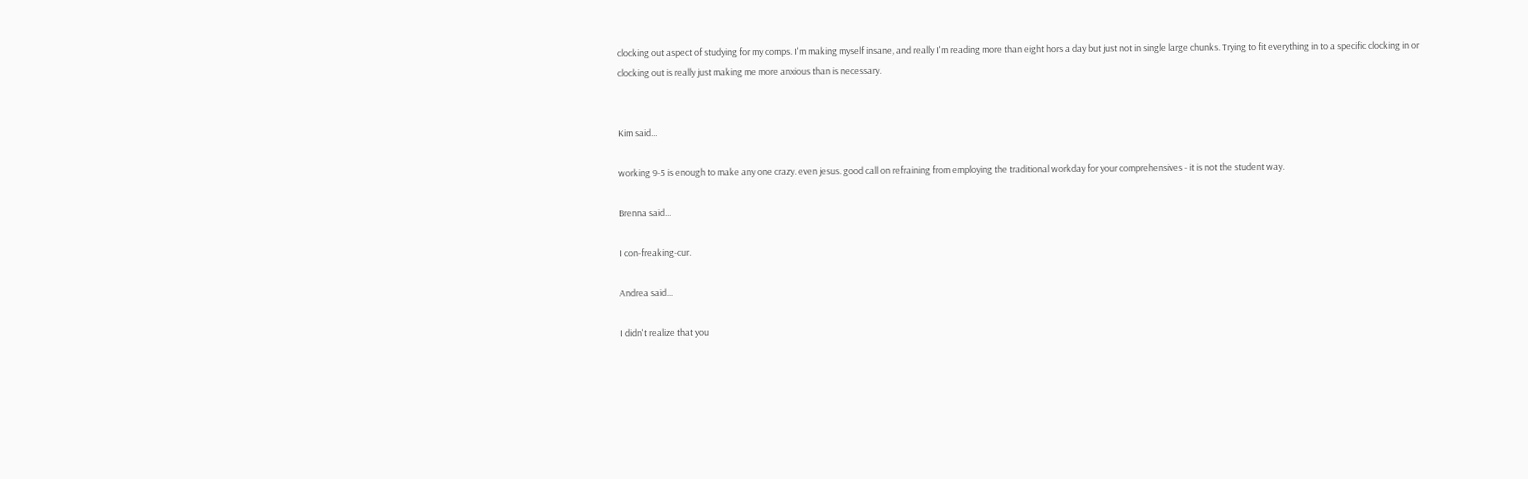clocking out aspect of studying for my comps. I'm making myself insane, and really I'm reading more than eight hors a day but just not in single large chunks. Trying to fit everything in to a specific clocking in or clocking out is really just making me more anxious than is necessary.


Kim said...

working 9-5 is enough to make any one crazy. even jesus. good call on refraining from employing the traditional workday for your comprehensives - it is not the student way.

Brenna said...

I con-freaking-cur.

Andrea said...

I didn't realize that you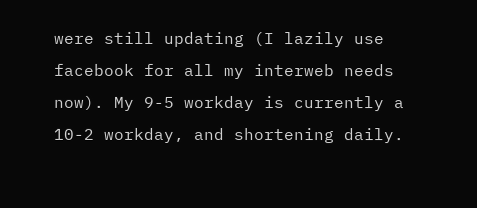were still updating (I lazily use facebook for all my interweb needs now). My 9-5 workday is currently a 10-2 workday, and shortening daily.